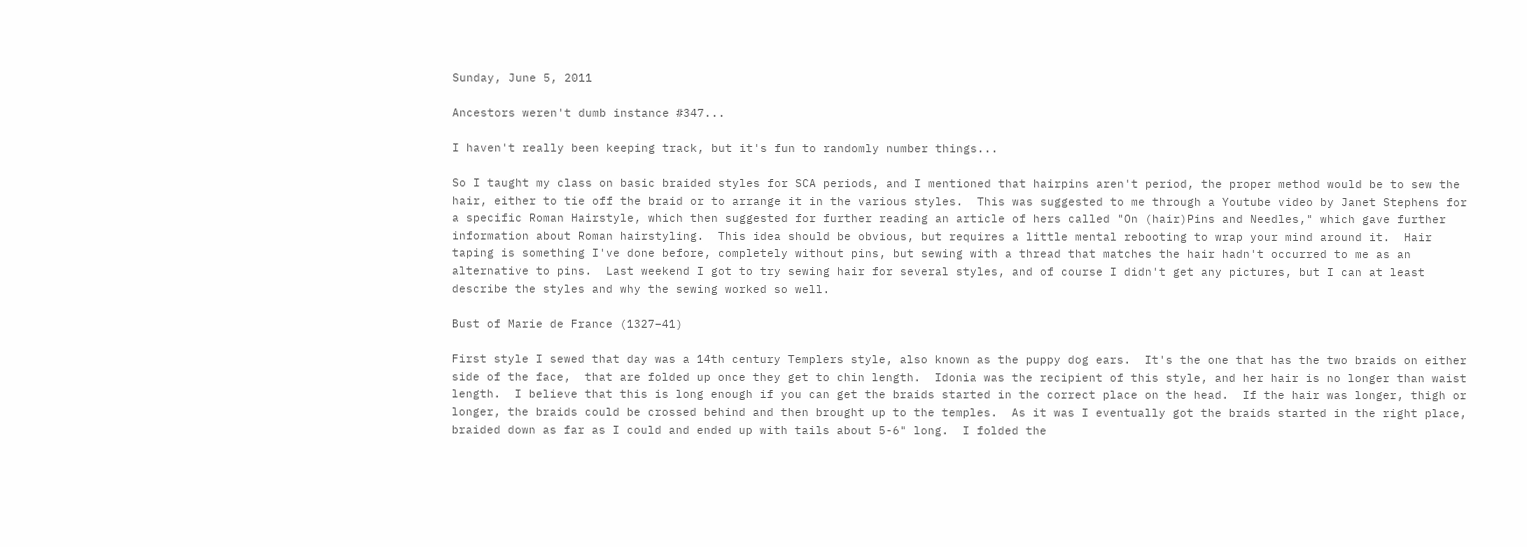Sunday, June 5, 2011

Ancestors weren't dumb instance #347...

I haven't really been keeping track, but it's fun to randomly number things...

So I taught my class on basic braided styles for SCA periods, and I mentioned that hairpins aren't period, the proper method would be to sew the hair, either to tie off the braid or to arrange it in the various styles.  This was suggested to me through a Youtube video by Janet Stephens for a specific Roman Hairstyle, which then suggested for further reading an article of hers called "On (hair)Pins and Needles," which gave further information about Roman hairstyling.  This idea should be obvious, but requires a little mental rebooting to wrap your mind around it.  Hair taping is something I've done before, completely without pins, but sewing with a thread that matches the hair hadn't occurred to me as an alternative to pins.  Last weekend I got to try sewing hair for several styles, and of course I didn't get any pictures, but I can at least describe the styles and why the sewing worked so well.

Bust of Marie de France (1327–41)

First style I sewed that day was a 14th century Templers style, also known as the puppy dog ears.  It's the one that has the two braids on either side of the face,  that are folded up once they get to chin length.  Idonia was the recipient of this style, and her hair is no longer than waist length.  I believe that this is long enough if you can get the braids started in the correct place on the head.  If the hair was longer, thigh or longer, the braids could be crossed behind and then brought up to the temples.  As it was I eventually got the braids started in the right place, braided down as far as I could and ended up with tails about 5-6" long.  I folded the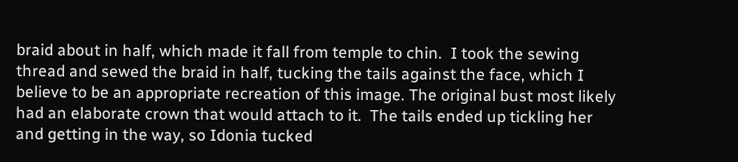braid about in half, which made it fall from temple to chin.  I took the sewing thread and sewed the braid in half, tucking the tails against the face, which I believe to be an appropriate recreation of this image. The original bust most likely had an elaborate crown that would attach to it.  The tails ended up tickling her and getting in the way, so Idonia tucked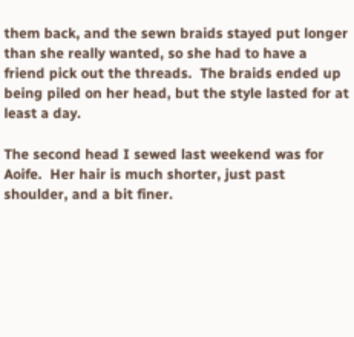them back, and the sewn braids stayed put longer than she really wanted, so she had to have a friend pick out the threads.  The braids ended up being piled on her head, but the style lasted for at least a day.

The second head I sewed last weekend was for Aoife.  Her hair is much shorter, just past shoulder, and a bit finer.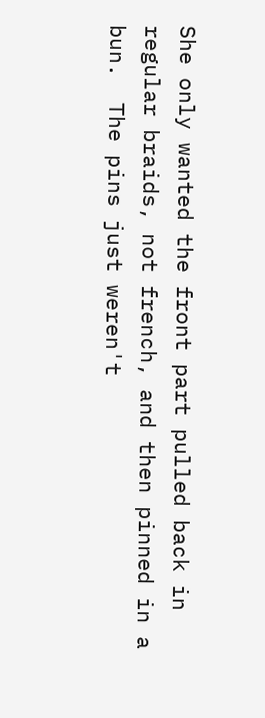She only wanted the front part pulled back in regular braids, not french, and then pinned in a bun.  The pins just weren't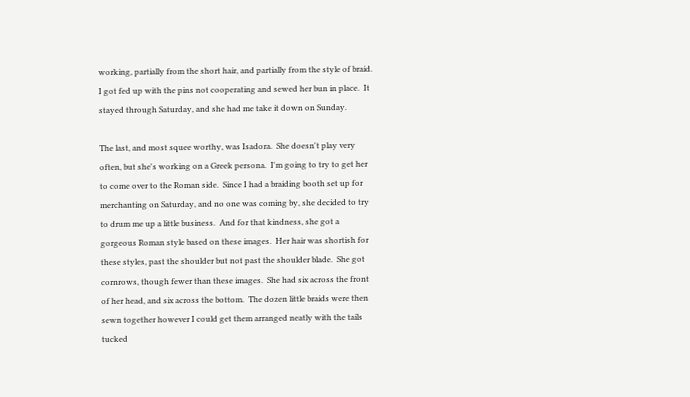working, partially from the short hair, and partially from the style of braid.  I got fed up with the pins not cooperating and sewed her bun in place.  It stayed through Saturday, and she had me take it down on Sunday.

The last, and most squee worthy, was Isadora.  She doesn't play very often, but she's working on a Greek persona.  I'm going to try to get her to come over to the Roman side.  Since I had a braiding booth set up for merchanting on Saturday, and no one was coming by, she decided to try to drum me up a little business.  And for that kindness, she got a gorgeous Roman style based on these images.  Her hair was shortish for these styles, past the shoulder but not past the shoulder blade.  She got cornrows, though fewer than these images.  She had six across the front of her head, and six across the bottom.  The dozen little braids were then sewn together however I could get them arranged neatly with the tails tucked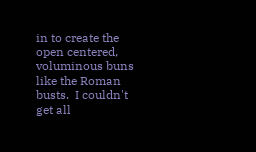in to create the open centered, voluminous buns like the Roman busts.  I couldn't get all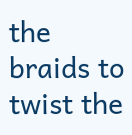the braids to twist the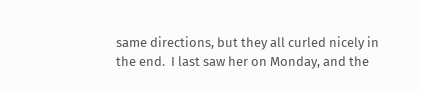same directions, but they all curled nicely in the end.  I last saw her on Monday, and the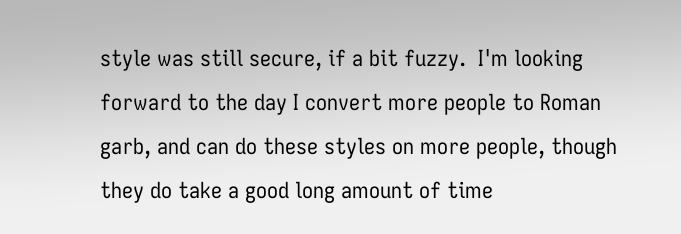style was still secure, if a bit fuzzy.  I'm looking forward to the day I convert more people to Roman garb, and can do these styles on more people, though they do take a good long amount of time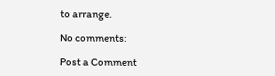to arrange.

No comments:

Post a Comment